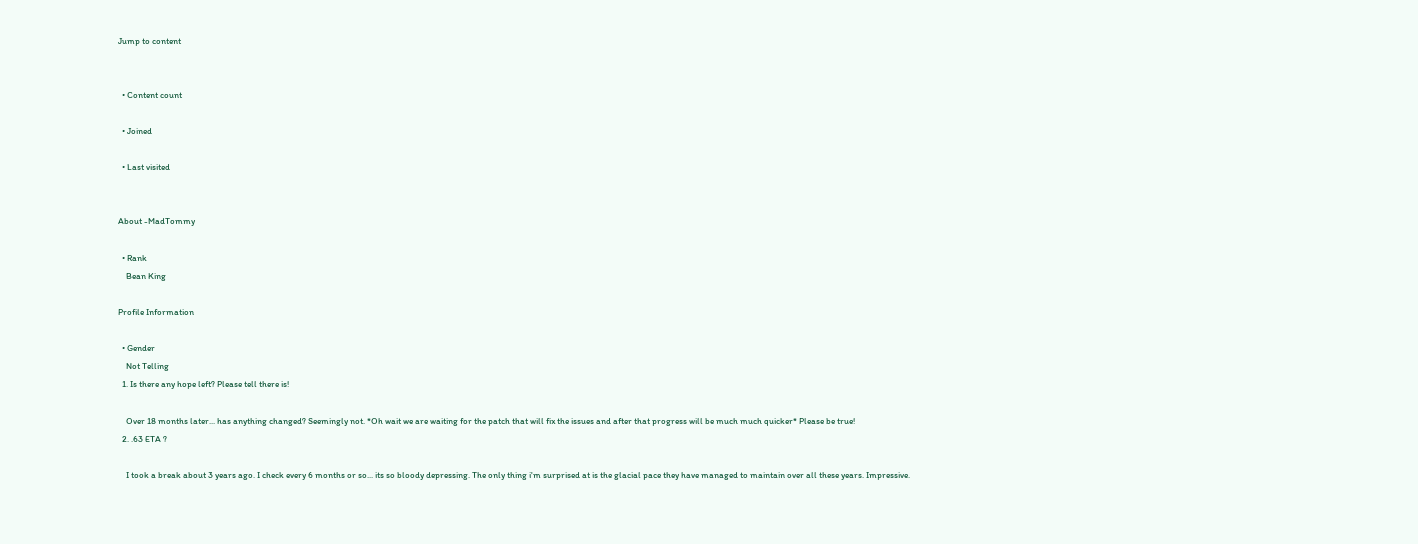Jump to content


  • Content count

  • Joined

  • Last visited


About -MadTommy

  • Rank
    Bean King

Profile Information

  • Gender
    Not Telling
  1. Is there any hope left? Please tell there is!

    Over 18 months later... has anything changed? Seemingly not. *Oh wait we are waiting for the patch that will fix the issues and after that progress will be much much quicker* Please be true!
  2. .63 ETA ?

    I took a break about 3 years ago. I check every 6 months or so... its so bloody depressing. The only thing i'm surprised at is the glacial pace they have managed to maintain over all these years. Impressive.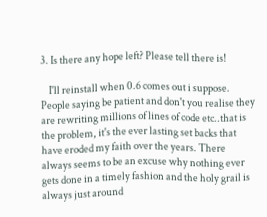3. Is there any hope left? Please tell there is!

    I'll reinstall when 0.6 comes out i suppose. People saying be patient and don't you realise they are rewriting millions of lines of code etc..that is the problem, it's the ever lasting set backs that have eroded my faith over the years. There always seems to be an excuse why nothing ever gets done in a timely fashion and the holy grail is always just around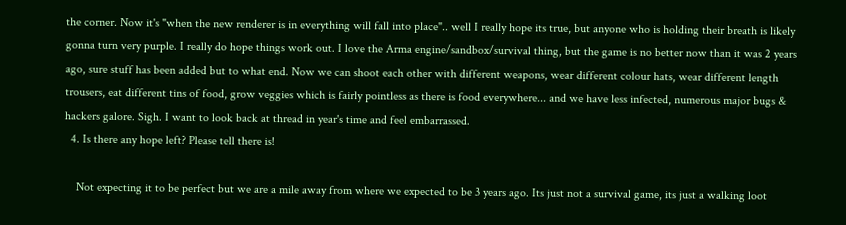the corner. Now it's "when the new renderer is in everything will fall into place".. well I really hope its true, but anyone who is holding their breath is likely gonna turn very purple. I really do hope things work out. I love the Arma engine/sandbox/survival thing, but the game is no better now than it was 2 years ago, sure stuff has been added but to what end. Now we can shoot each other with different weapons, wear different colour hats, wear different length trousers, eat different tins of food, grow veggies which is fairly pointless as there is food everywhere... and we have less infected, numerous major bugs & hackers galore. Sigh. I want to look back at thread in year's time and feel embarrassed.
  4. Is there any hope left? Please tell there is!

    Not expecting it to be perfect but we are a mile away from where we expected to be 3 years ago. Its just not a survival game, its just a walking loot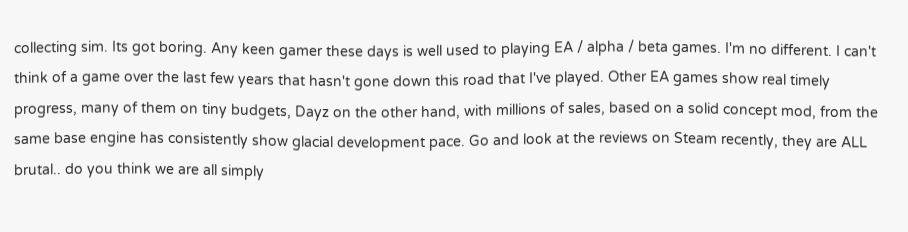collecting sim. Its got boring. Any keen gamer these days is well used to playing EA / alpha / beta games. I'm no different. I can't think of a game over the last few years that hasn't gone down this road that I've played. Other EA games show real timely progress, many of them on tiny budgets, Dayz on the other hand, with millions of sales, based on a solid concept mod, from the same base engine has consistently show glacial development pace. Go and look at the reviews on Steam recently, they are ALL brutal.. do you think we are all simply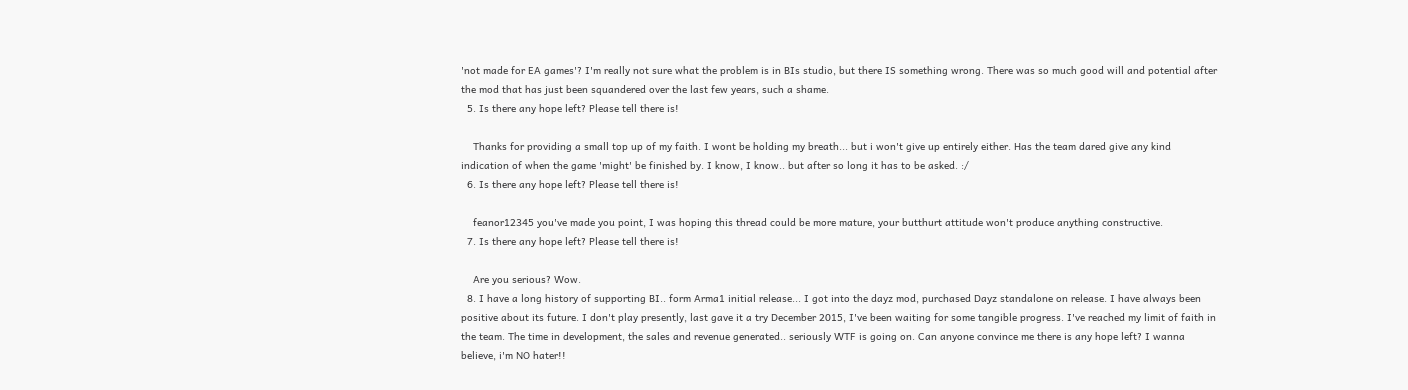'not made for EA games'? I'm really not sure what the problem is in BIs studio, but there IS something wrong. There was so much good will and potential after the mod that has just been squandered over the last few years, such a shame.
  5. Is there any hope left? Please tell there is!

    Thanks for providing a small top up of my faith. I wont be holding my breath... but i won't give up entirely either. Has the team dared give any kind indication of when the game 'might' be finished by. I know, I know.. but after so long it has to be asked. :/
  6. Is there any hope left? Please tell there is!

    feanor12345 you've made you point, I was hoping this thread could be more mature, your butthurt attitude won't produce anything constructive.
  7. Is there any hope left? Please tell there is!

    Are you serious? Wow.
  8. I have a long history of supporting BI.. form Arma1 initial release... I got into the dayz mod, purchased Dayz standalone on release. I have always been positive about its future. I don't play presently, last gave it a try December 2015, I've been waiting for some tangible progress. I've reached my limit of faith in the team. The time in development, the sales and revenue generated.. seriously WTF is going on. Can anyone convince me there is any hope left? I wanna believe, i'm NO hater!!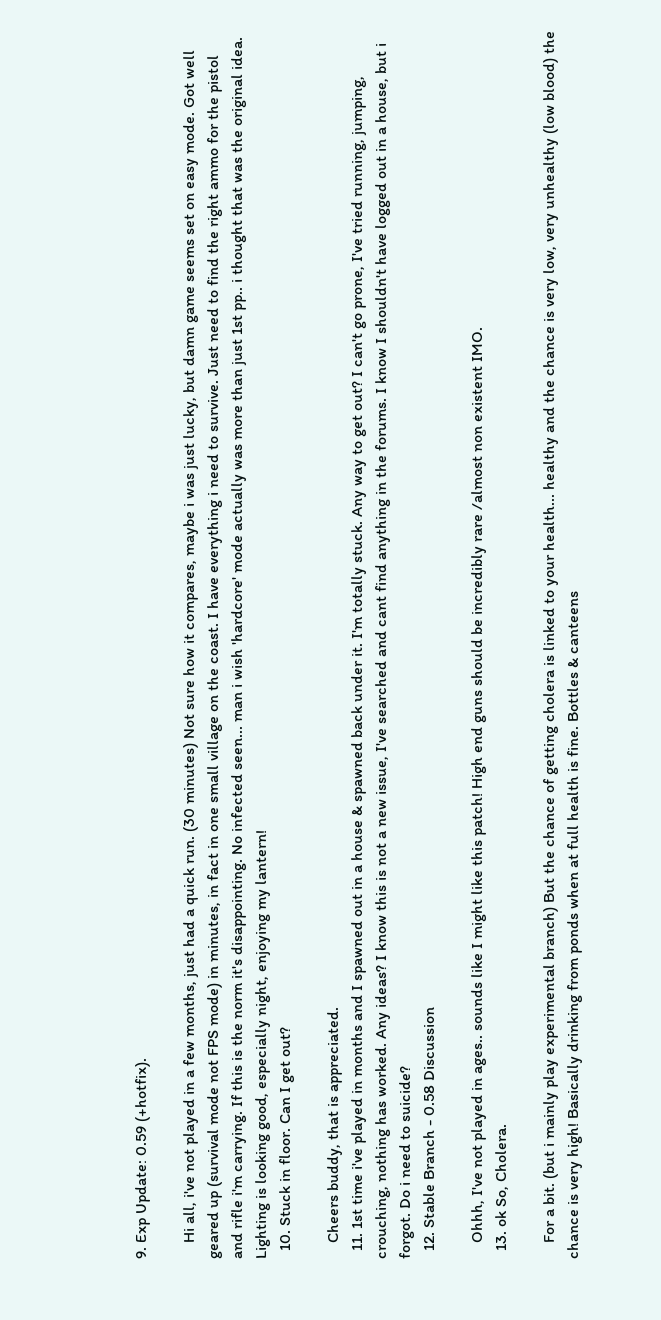9. Exp Update: 0.59 (+hotfix).

    Hi all, i've not played in a few months, just had a quick run. (30 minutes) Not sure how it compares, maybe i was just lucky, but damn game seems set on easy mode. Got well geared up (survival mode not FPS mode) in minutes, in fact in one small village on the coast. I have everything i need to survive. Just need to find the right ammo for the pistol and rifle i'm carrying. If this is the norm it's disappointing. No infected seen... man i wish 'hardcore' mode actually was more than just 1st pp.. i thought that was the original idea. Lighting is looking good, especially night, enjoying my lantern!
  10. Stuck in floor. Can I get out?

    Cheers buddy, that is appreciated.
  11. 1st time i've played in months and I spawned out in a house & spawned back under it. I'm totally stuck. Any way to get out? I can't go prone, I've tried running, jumping, crouching, nothing has worked. Any ideas? I know this is not a new issue, I've searched and cant find anything in the forums. I know I shouldn't have logged out in a house, but i forgot. Do i need to suicide?
  12. Stable Branch - 0.58 Discussion

    Ohhh, I've not played in ages.. sounds like I might like this patch! High end guns should be incredibly rare /almost non existent IMO.
  13. ok So, Cholera.

    For a bit. (but i mainly play experimental branch) But the chance of getting cholera is linked to your health... healthy and the chance is very low, very unhealthy (low blood) the chance is very high! Basically drinking from ponds when at full health is fine. Bottles & canteens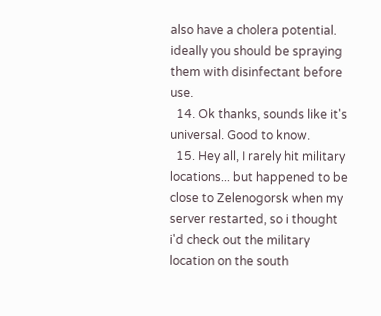also have a cholera potential. ideally you should be spraying them with disinfectant before use.
  14. Ok thanks, sounds like it's universal. Good to know.
  15. Hey all, I rarely hit military locations... but happened to be close to Zelenogorsk when my server restarted, so i thought i'd check out the military location on the south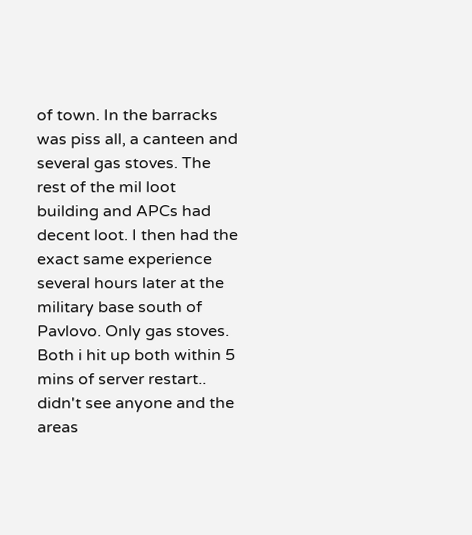of town. In the barracks was piss all, a canteen and several gas stoves. The rest of the mil loot building and APCs had decent loot. I then had the exact same experience several hours later at the military base south of Pavlovo. Only gas stoves. Both i hit up both within 5 mins of server restart.. didn't see anyone and the areas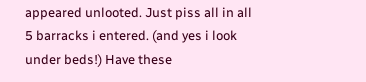appeared unlooted. Just piss all in all 5 barracks i entered. (and yes i look under beds!) Have these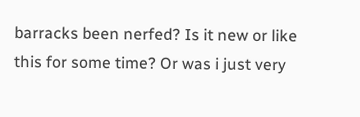barracks been nerfed? Is it new or like this for some time? Or was i just very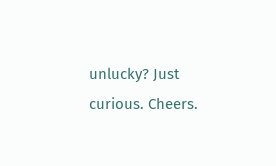unlucky? Just curious. Cheers.